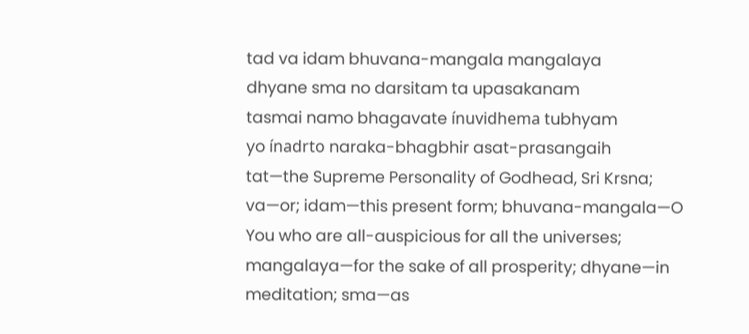tad va idam bhuvana-mangala mangalaya
dhyane sma no darsitam ta upasakanam
tasmai namo bhagavate ínuvidhema tubhyam
yo ínadrto naraka-bhagbhir asat-prasangaih
tat—the Supreme Personality of Godhead, Sri Krsna; va—or; idam—this present form; bhuvana-mangala—O You who are all-auspicious for all the universes; mangalaya—for the sake of all prosperity; dhyane—in meditation; sma—as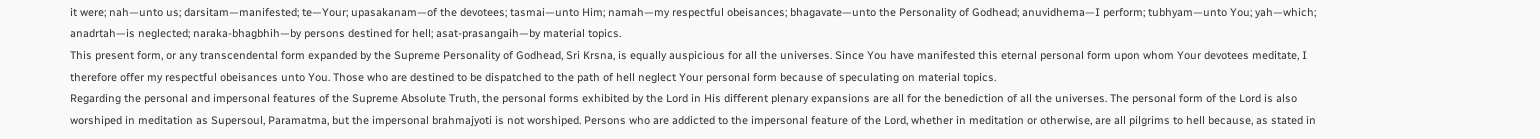it were; nah—unto us; darsitam—manifested; te—Your; upasakanam—of the devotees; tasmai—unto Him; namah—my respectful obeisances; bhagavate—unto the Personality of Godhead; anuvidhema—I perform; tubhyam—unto You; yah—which; anadrtah—is neglected; naraka-bhagbhih—by persons destined for hell; asat-prasangaih—by material topics.
This present form, or any transcendental form expanded by the Supreme Personality of Godhead, Sri Krsna, is equally auspicious for all the universes. Since You have manifested this eternal personal form upon whom Your devotees meditate, I therefore offer my respectful obeisances unto You. Those who are destined to be dispatched to the path of hell neglect Your personal form because of speculating on material topics.
Regarding the personal and impersonal features of the Supreme Absolute Truth, the personal forms exhibited by the Lord in His different plenary expansions are all for the benediction of all the universes. The personal form of the Lord is also worshiped in meditation as Supersoul, Paramatma, but the impersonal brahmajyoti is not worshiped. Persons who are addicted to the impersonal feature of the Lord, whether in meditation or otherwise, are all pilgrims to hell because, as stated in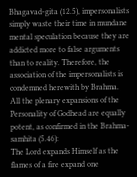Bhagavad-gita (12.5), impersonalists simply waste their time in mundane mental speculation because they are addicted more to false arguments than to reality. Therefore, the association of the impersonalists is condemned herewith by Brahma.
All the plenary expansions of the Personality of Godhead are equally potent, as confirmed in the Brahma-samhita (5.46):
The Lord expands Himself as the flames of a fire expand one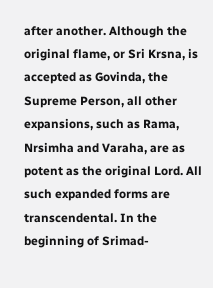after another. Although the original flame, or Sri Krsna, is accepted as Govinda, the Supreme Person, all other expansions, such as Rama, Nrsimha and Varaha, are as potent as the original Lord. All such expanded forms are transcendental. In the beginning of Srimad-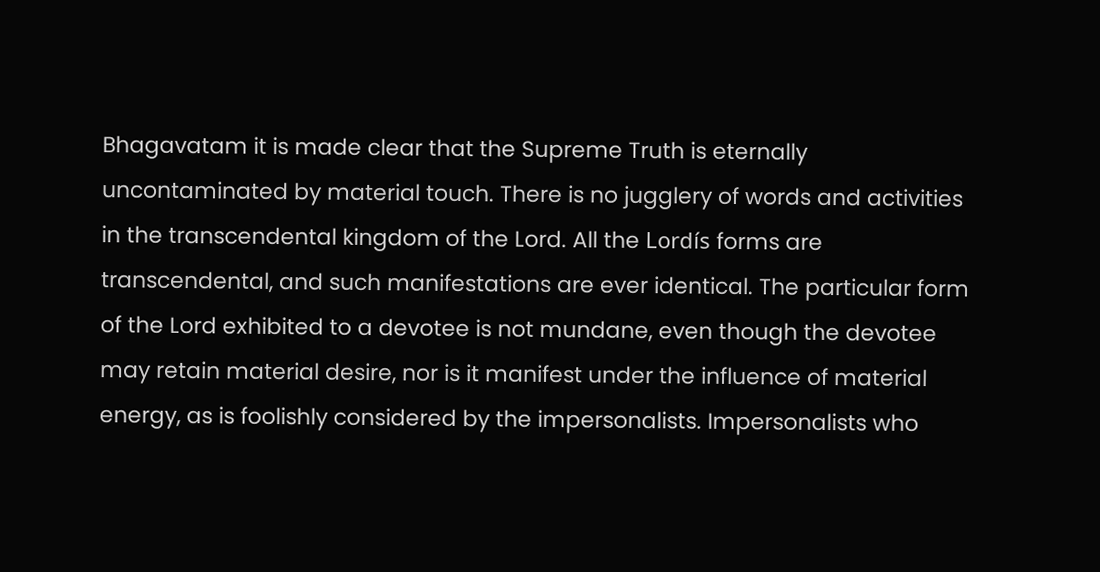Bhagavatam it is made clear that the Supreme Truth is eternally uncontaminated by material touch. There is no jugglery of words and activities in the transcendental kingdom of the Lord. All the Lordís forms are transcendental, and such manifestations are ever identical. The particular form of the Lord exhibited to a devotee is not mundane, even though the devotee may retain material desire, nor is it manifest under the influence of material energy, as is foolishly considered by the impersonalists. Impersonalists who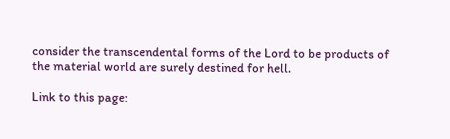consider the transcendental forms of the Lord to be products of the material world are surely destined for hell.

Link to this page: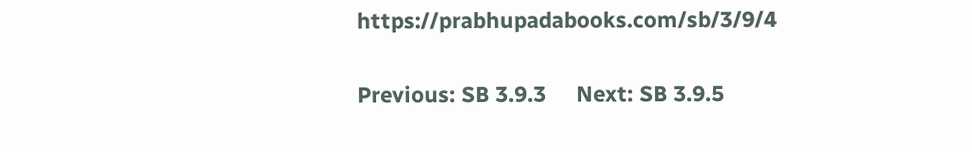https://prabhupadabooks.com/sb/3/9/4

Previous: SB 3.9.3     Next: SB 3.9.5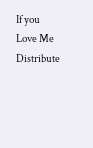If you Love Me Distribute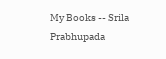My Books -- Srila Prabhupada